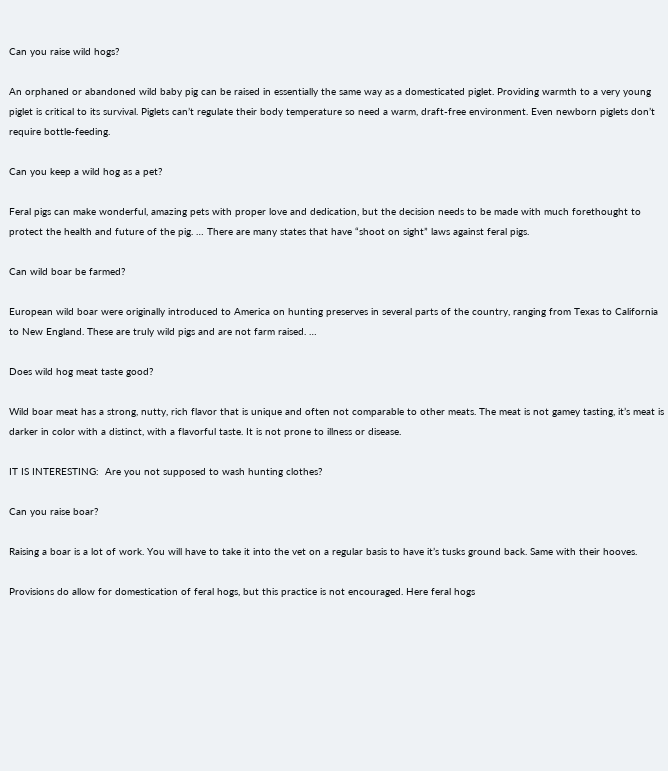Can you raise wild hogs?

An orphaned or abandoned wild baby pig can be raised in essentially the same way as a domesticated piglet. Providing warmth to a very young piglet is critical to its survival. Piglets can’t regulate their body temperature so need a warm, draft-free environment. Even newborn piglets don’t require bottle-feeding.

Can you keep a wild hog as a pet?

Feral pigs can make wonderful, amazing pets with proper love and dedication, but the decision needs to be made with much forethought to protect the health and future of the pig. … There are many states that have “shoot on sight” laws against feral pigs.

Can wild boar be farmed?

European wild boar were originally introduced to America on hunting preserves in several parts of the country, ranging from Texas to California to New England. These are truly wild pigs and are not farm raised. …

Does wild hog meat taste good?

Wild boar meat has a strong, nutty, rich flavor that is unique and often not comparable to other meats. The meat is not gamey tasting, it’s meat is darker in color with a distinct, with a flavorful taste. It is not prone to illness or disease.

IT IS INTERESTING:  Are you not supposed to wash hunting clothes?

Can you raise boar?

Raising a boar is a lot of work. You will have to take it into the vet on a regular basis to have it’s tusks ground back. Same with their hooves.

Provisions do allow for domestication of feral hogs, but this practice is not encouraged. Here feral hogs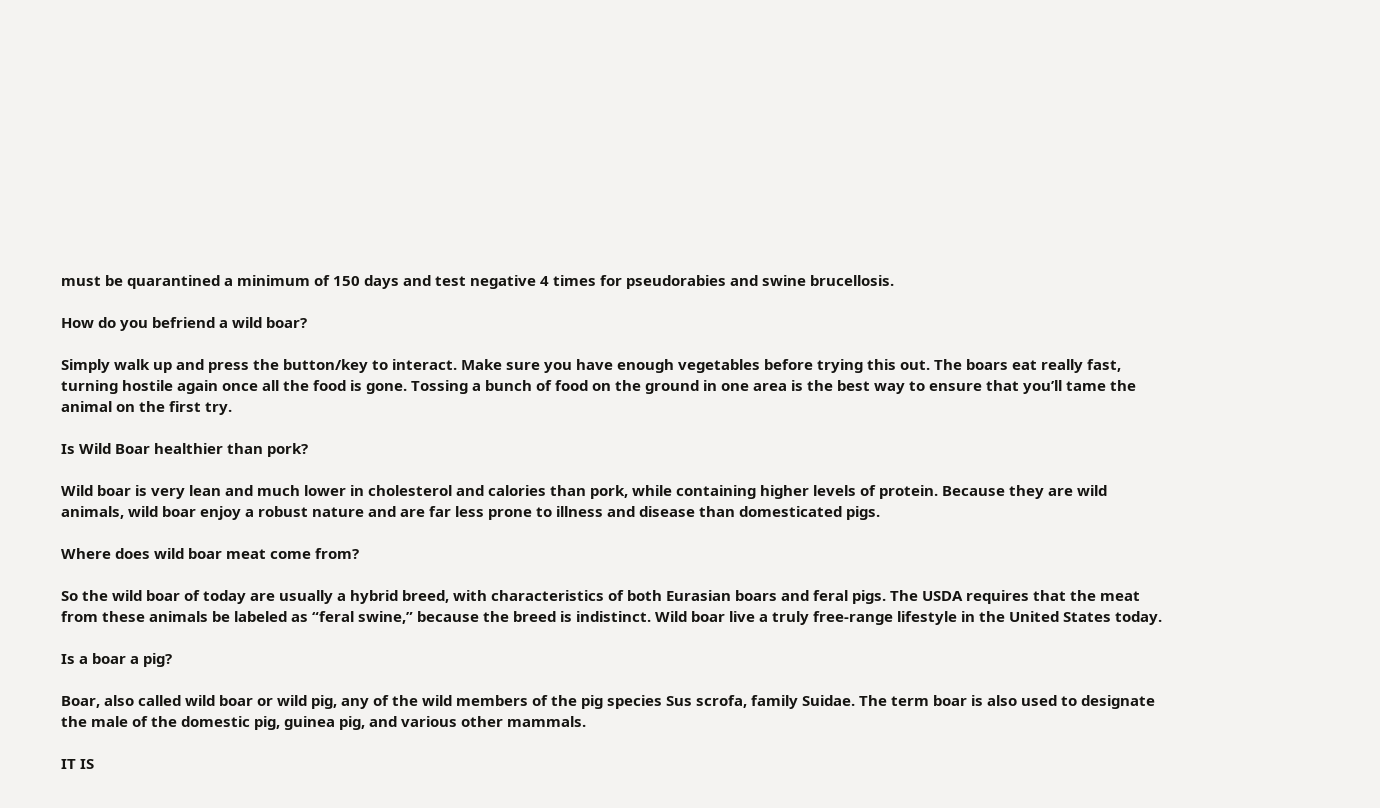must be quarantined a minimum of 150 days and test negative 4 times for pseudorabies and swine brucellosis.

How do you befriend a wild boar?

Simply walk up and press the button/key to interact. Make sure you have enough vegetables before trying this out. The boars eat really fast, turning hostile again once all the food is gone. Tossing a bunch of food on the ground in one area is the best way to ensure that you’ll tame the animal on the first try.

Is Wild Boar healthier than pork?

Wild boar is very lean and much lower in cholesterol and calories than pork, while containing higher levels of protein. Because they are wild animals, wild boar enjoy a robust nature and are far less prone to illness and disease than domesticated pigs.

Where does wild boar meat come from?

So the wild boar of today are usually a hybrid breed, with characteristics of both Eurasian boars and feral pigs. The USDA requires that the meat from these animals be labeled as “feral swine,” because the breed is indistinct. Wild boar live a truly free-range lifestyle in the United States today.

Is a boar a pig?

Boar, also called wild boar or wild pig, any of the wild members of the pig species Sus scrofa, family Suidae. The term boar is also used to designate the male of the domestic pig, guinea pig, and various other mammals.

IT IS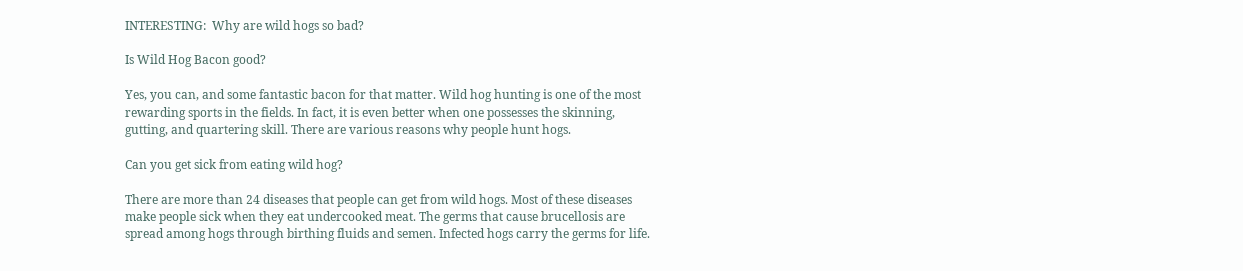INTERESTING:  Why are wild hogs so bad?

Is Wild Hog Bacon good?

Yes, you can, and some fantastic bacon for that matter. Wild hog hunting is one of the most rewarding sports in the fields. In fact, it is even better when one possesses the skinning, gutting, and quartering skill. There are various reasons why people hunt hogs.

Can you get sick from eating wild hog?

There are more than 24 diseases that people can get from wild hogs. Most of these diseases make people sick when they eat undercooked meat. The germs that cause brucellosis are spread among hogs through birthing fluids and semen. Infected hogs carry the germs for life.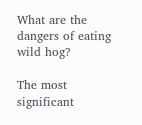What are the dangers of eating wild hog?

The most significant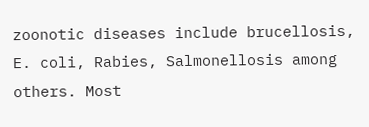zoonotic diseases include brucellosis, E. coli, Rabies, Salmonellosis among others. Most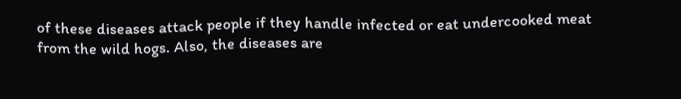of these diseases attack people if they handle infected or eat undercooked meat from the wild hogs. Also, the diseases are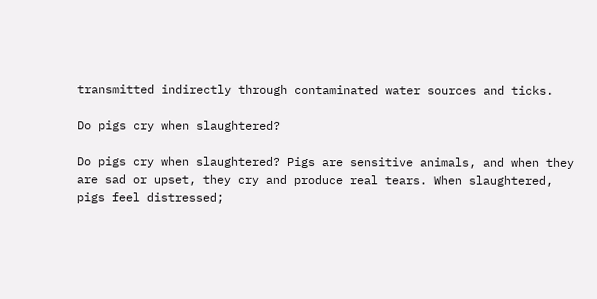transmitted indirectly through contaminated water sources and ticks.

Do pigs cry when slaughtered?

Do pigs cry when slaughtered? Pigs are sensitive animals, and when they are sad or upset, they cry and produce real tears. When slaughtered, pigs feel distressed;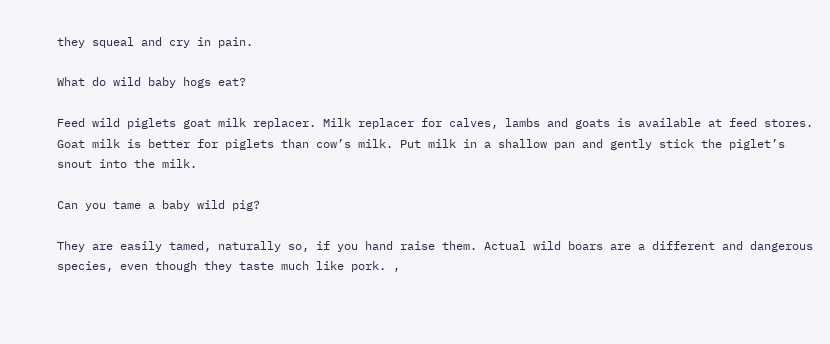they squeal and cry in pain.

What do wild baby hogs eat?

Feed wild piglets goat milk replacer. Milk replacer for calves, lambs and goats is available at feed stores. Goat milk is better for piglets than cow’s milk. Put milk in a shallow pan and gently stick the piglet’s snout into the milk.

Can you tame a baby wild pig?

They are easily tamed, naturally so, if you hand raise them. Actual wild boars are a different and dangerous species, even though they taste much like pork. ,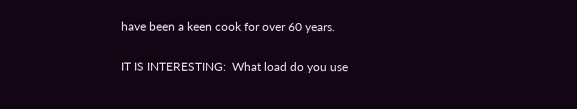have been a keen cook for over 60 years.

IT IS INTERESTING:  What load do you use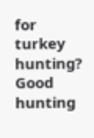for turkey hunting?
Good hunting